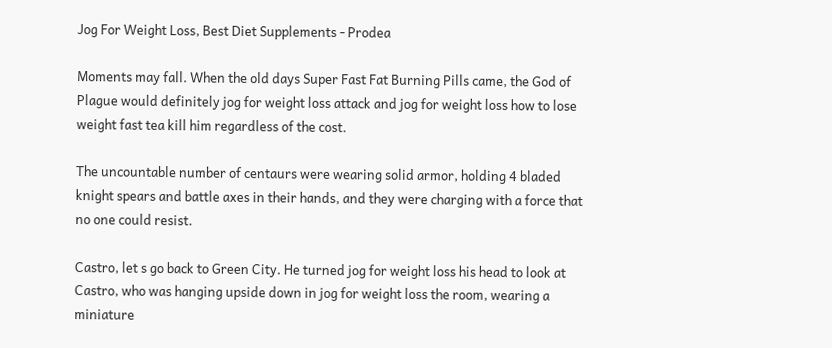Jog For Weight Loss, Best Diet Supplements - Prodea

Moments may fall. When the old days Super Fast Fat Burning Pills came, the God of Plague would definitely jog for weight loss attack and jog for weight loss how to lose weight fast tea kill him regardless of the cost.

The uncountable number of centaurs were wearing solid armor, holding 4 bladed knight spears and battle axes in their hands, and they were charging with a force that no one could resist.

Castro, let s go back to Green City. He turned jog for weight loss his head to look at Castro, who was hanging upside down in jog for weight loss the room, wearing a miniature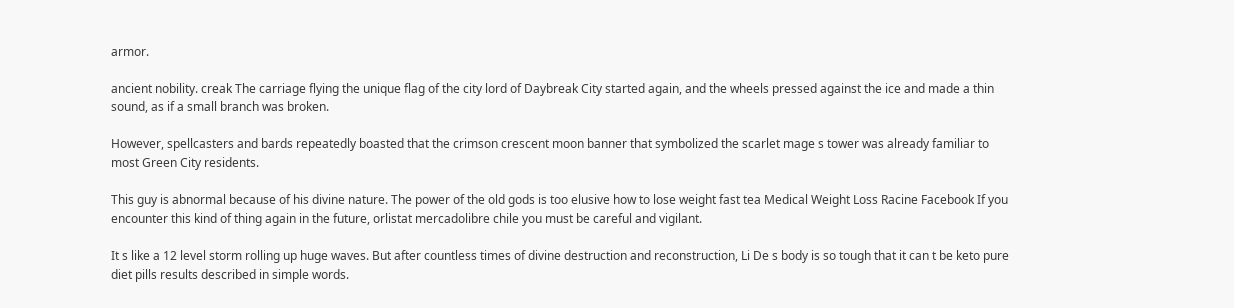armor.

ancient nobility. creak The carriage flying the unique flag of the city lord of Daybreak City started again, and the wheels pressed against the ice and made a thin sound, as if a small branch was broken.

However, spellcasters and bards repeatedly boasted that the crimson crescent moon banner that symbolized the scarlet mage s tower was already familiar to most Green City residents.

This guy is abnormal because of his divine nature. The power of the old gods is too elusive how to lose weight fast tea Medical Weight Loss Racine Facebook If you encounter this kind of thing again in the future, orlistat mercadolibre chile you must be careful and vigilant.

It s like a 12 level storm rolling up huge waves. But after countless times of divine destruction and reconstruction, Li De s body is so tough that it can t be keto pure diet pills results described in simple words.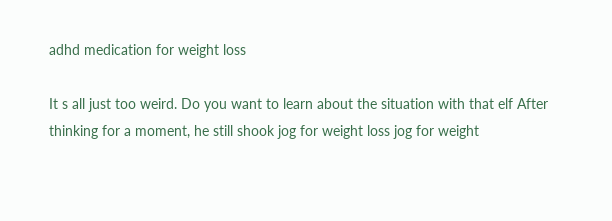adhd medication for weight loss

It s all just too weird. Do you want to learn about the situation with that elf After thinking for a moment, he still shook jog for weight loss jog for weight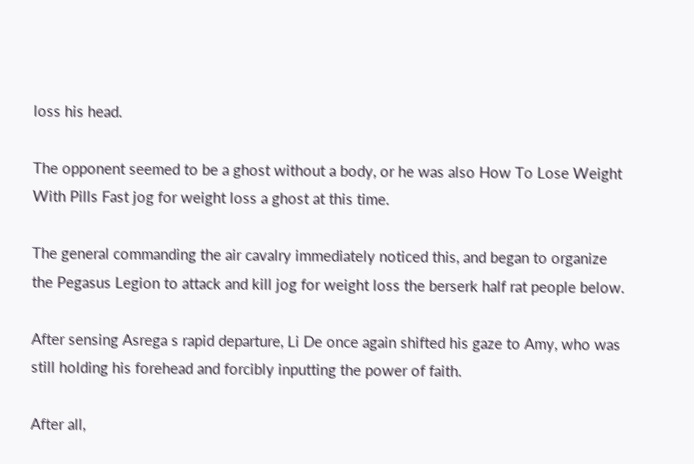loss his head.

The opponent seemed to be a ghost without a body, or he was also How To Lose Weight With Pills Fast jog for weight loss a ghost at this time.

The general commanding the air cavalry immediately noticed this, and began to organize the Pegasus Legion to attack and kill jog for weight loss the berserk half rat people below.

After sensing Asrega s rapid departure, Li De once again shifted his gaze to Amy, who was still holding his forehead and forcibly inputting the power of faith.

After all,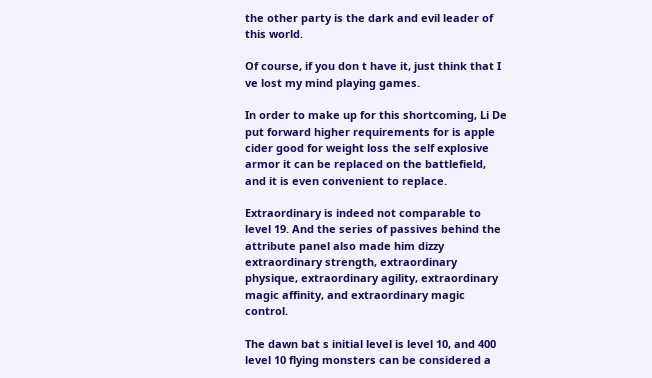the other party is the dark and evil leader of this world.

Of course, if you don t have it, just think that I ve lost my mind playing games.

In order to make up for this shortcoming, Li De put forward higher requirements for is apple cider good for weight loss the self explosive armor it can be replaced on the battlefield, and it is even convenient to replace.

Extraordinary is indeed not comparable to level 19. And the series of passives behind the attribute panel also made him dizzy extraordinary strength, extraordinary physique, extraordinary agility, extraordinary magic affinity, and extraordinary magic control.

The dawn bat s initial level is level 10, and 400 level 10 flying monsters can be considered a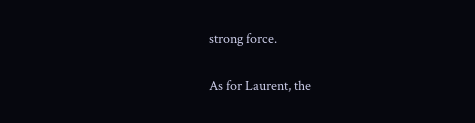strong force.

As for Laurent, the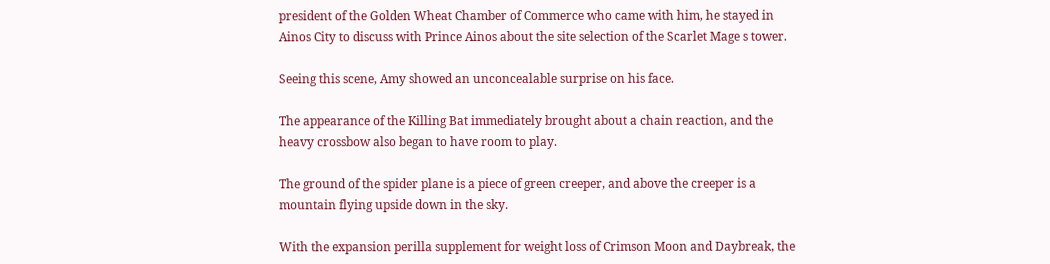president of the Golden Wheat Chamber of Commerce who came with him, he stayed in Ainos City to discuss with Prince Ainos about the site selection of the Scarlet Mage s tower.

Seeing this scene, Amy showed an unconcealable surprise on his face.

The appearance of the Killing Bat immediately brought about a chain reaction, and the heavy crossbow also began to have room to play.

The ground of the spider plane is a piece of green creeper, and above the creeper is a mountain flying upside down in the sky.

With the expansion perilla supplement for weight loss of Crimson Moon and Daybreak, the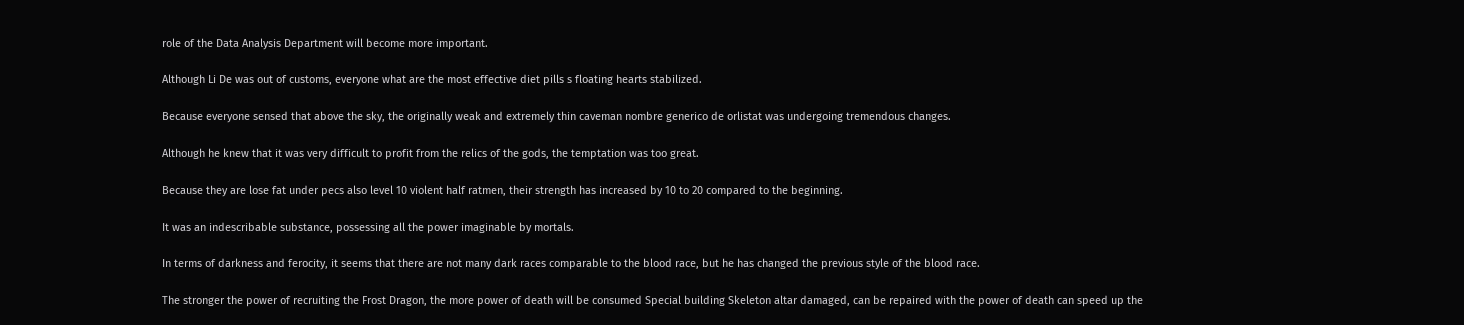role of the Data Analysis Department will become more important.

Although Li De was out of customs, everyone what are the most effective diet pills s floating hearts stabilized.

Because everyone sensed that above the sky, the originally weak and extremely thin caveman nombre generico de orlistat was undergoing tremendous changes.

Although he knew that it was very difficult to profit from the relics of the gods, the temptation was too great.

Because they are lose fat under pecs also level 10 violent half ratmen, their strength has increased by 10 to 20 compared to the beginning.

It was an indescribable substance, possessing all the power imaginable by mortals.

In terms of darkness and ferocity, it seems that there are not many dark races comparable to the blood race, but he has changed the previous style of the blood race.

The stronger the power of recruiting the Frost Dragon, the more power of death will be consumed Special building Skeleton altar damaged, can be repaired with the power of death can speed up the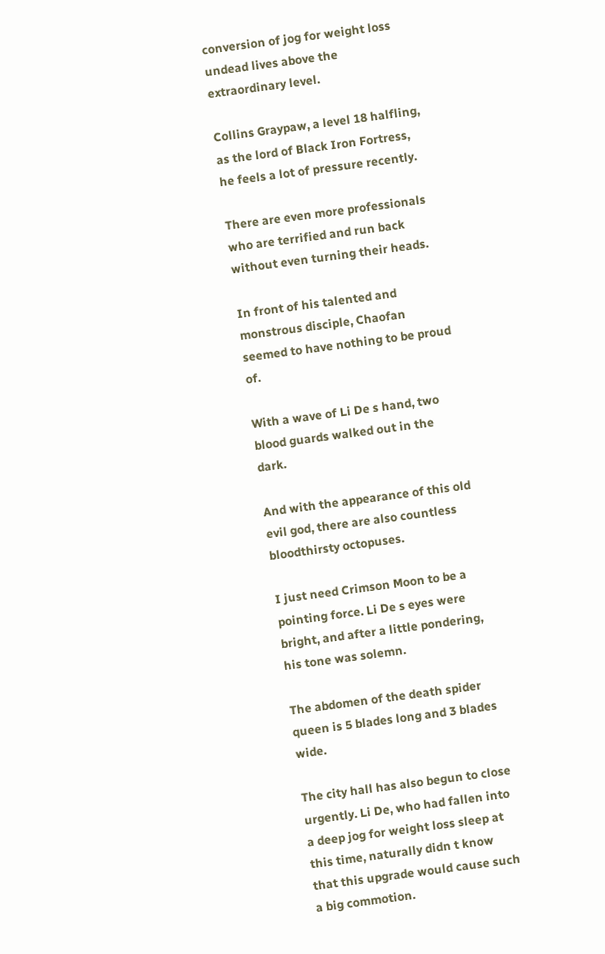conversion of jog for weight loss undead lives above the extraordinary level.

Collins Graypaw, a level 18 halfling, as the lord of Black Iron Fortress, he feels a lot of pressure recently.

There are even more professionals who are terrified and run back without even turning their heads.

In front of his talented and monstrous disciple, Chaofan seemed to have nothing to be proud of.

With a wave of Li De s hand, two blood guards walked out in the dark.

And with the appearance of this old evil god, there are also countless bloodthirsty octopuses.

I just need Crimson Moon to be a pointing force. Li De s eyes were bright, and after a little pondering, his tone was solemn.

The abdomen of the death spider queen is 5 blades long and 3 blades wide.

The city hall has also begun to close urgently. Li De, who had fallen into a deep jog for weight loss sleep at this time, naturally didn t know that this upgrade would cause such a big commotion.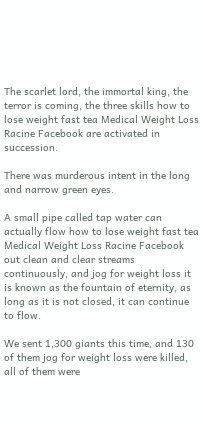The scarlet lord, the immortal king, the terror is coming, the three skills how to lose weight fast tea Medical Weight Loss Racine Facebook are activated in succession.

There was murderous intent in the long and narrow green eyes.

A small pipe called tap water can actually flow how to lose weight fast tea Medical Weight Loss Racine Facebook out clean and clear streams continuously, and jog for weight loss it is known as the fountain of eternity, as long as it is not closed, it can continue to flow.

We sent 1,300 giants this time, and 130 of them jog for weight loss were killed, all of them were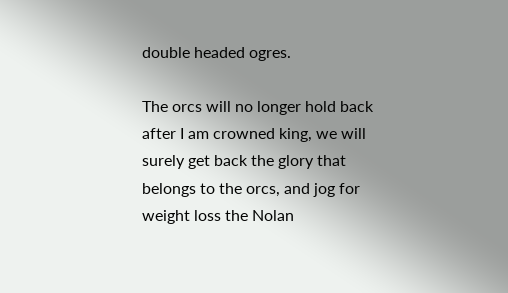double headed ogres.

The orcs will no longer hold back after I am crowned king, we will surely get back the glory that belongs to the orcs, and jog for weight loss the Nolan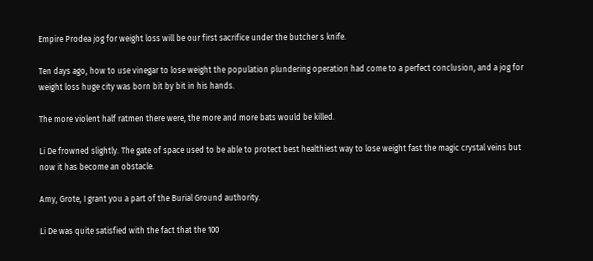Empire Prodea jog for weight loss will be our first sacrifice under the butcher s knife.

Ten days ago, how to use vinegar to lose weight the population plundering operation had come to a perfect conclusion, and a jog for weight loss huge city was born bit by bit in his hands.

The more violent half ratmen there were, the more and more bats would be killed.

Li De frowned slightly. The gate of space used to be able to protect best healthiest way to lose weight fast the magic crystal veins but now it has become an obstacle.

Amy, Grote, I grant you a part of the Burial Ground authority.

Li De was quite satisfied with the fact that the 100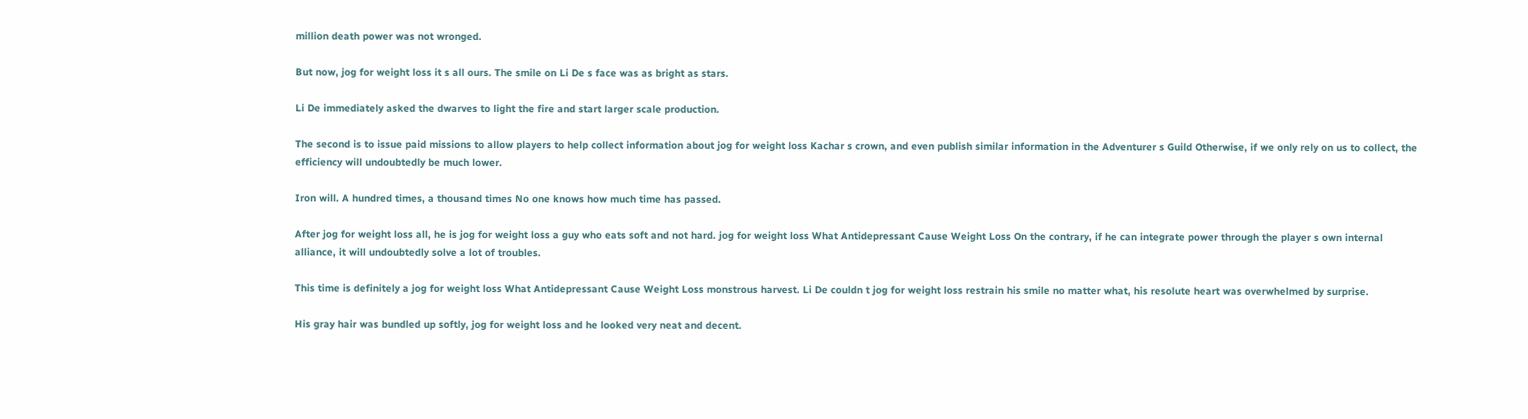million death power was not wronged.

But now, jog for weight loss it s all ours. The smile on Li De s face was as bright as stars.

Li De immediately asked the dwarves to light the fire and start larger scale production.

The second is to issue paid missions to allow players to help collect information about jog for weight loss Kachar s crown, and even publish similar information in the Adventurer s Guild Otherwise, if we only rely on us to collect, the efficiency will undoubtedly be much lower.

Iron will. A hundred times, a thousand times No one knows how much time has passed.

After jog for weight loss all, he is jog for weight loss a guy who eats soft and not hard. jog for weight loss What Antidepressant Cause Weight Loss On the contrary, if he can integrate power through the player s own internal alliance, it will undoubtedly solve a lot of troubles.

This time is definitely a jog for weight loss What Antidepressant Cause Weight Loss monstrous harvest. Li De couldn t jog for weight loss restrain his smile no matter what, his resolute heart was overwhelmed by surprise.

His gray hair was bundled up softly, jog for weight loss and he looked very neat and decent.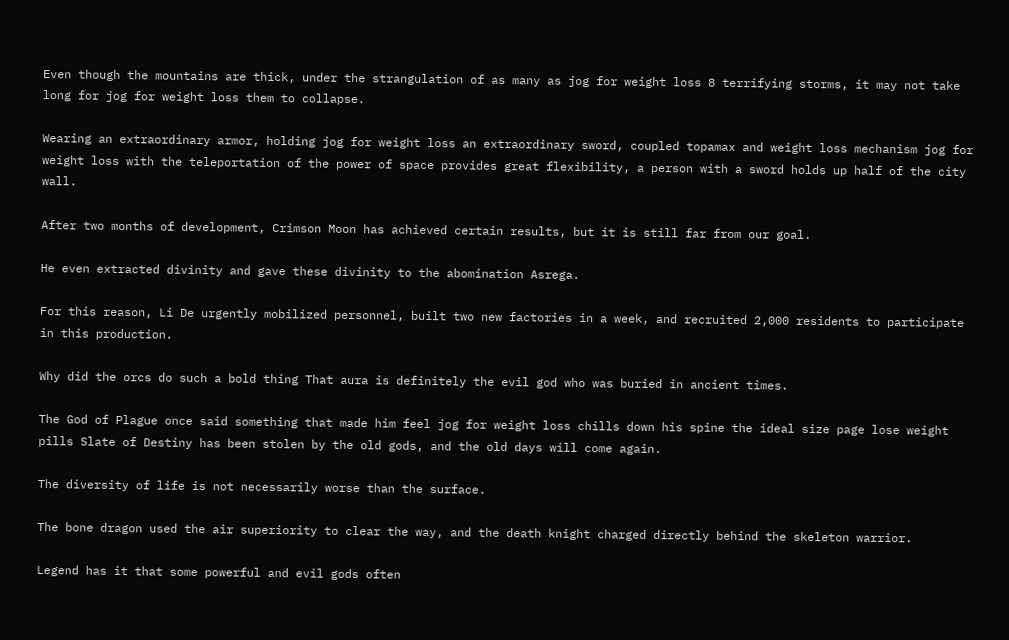Even though the mountains are thick, under the strangulation of as many as jog for weight loss 8 terrifying storms, it may not take long for jog for weight loss them to collapse.

Wearing an extraordinary armor, holding jog for weight loss an extraordinary sword, coupled topamax and weight loss mechanism jog for weight loss with the teleportation of the power of space provides great flexibility, a person with a sword holds up half of the city wall.

After two months of development, Crimson Moon has achieved certain results, but it is still far from our goal.

He even extracted divinity and gave these divinity to the abomination Asrega.

For this reason, Li De urgently mobilized personnel, built two new factories in a week, and recruited 2,000 residents to participate in this production.

Why did the orcs do such a bold thing That aura is definitely the evil god who was buried in ancient times.

The God of Plague once said something that made him feel jog for weight loss chills down his spine the ideal size page lose weight pills Slate of Destiny has been stolen by the old gods, and the old days will come again.

The diversity of life is not necessarily worse than the surface.

The bone dragon used the air superiority to clear the way, and the death knight charged directly behind the skeleton warrior.

Legend has it that some powerful and evil gods often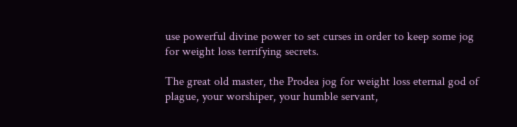use powerful divine power to set curses in order to keep some jog for weight loss terrifying secrets.

The great old master, the Prodea jog for weight loss eternal god of plague, your worshiper, your humble servant,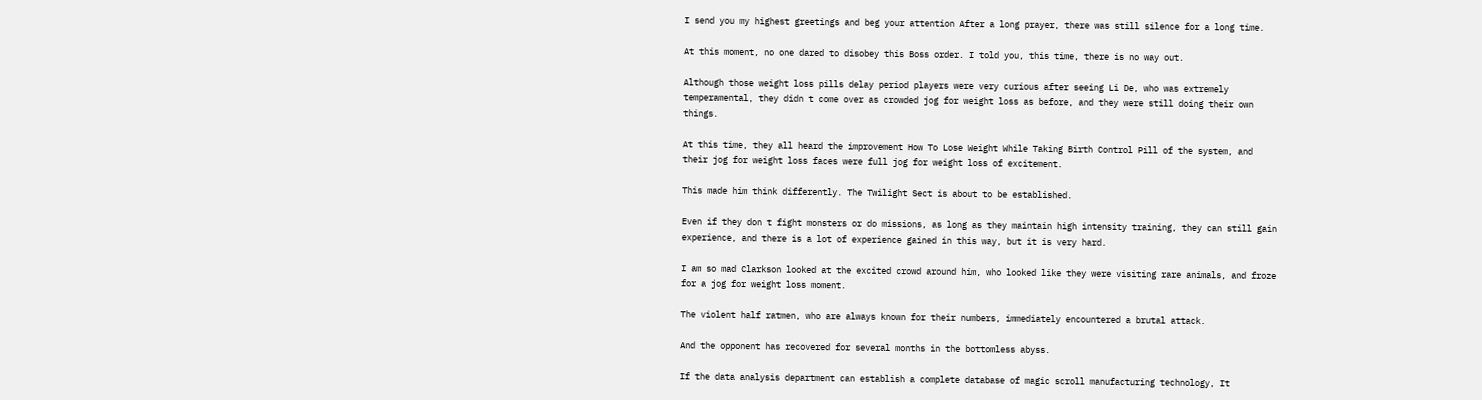I send you my highest greetings and beg your attention After a long prayer, there was still silence for a long time.

At this moment, no one dared to disobey this Boss order. I told you, this time, there is no way out.

Although those weight loss pills delay period players were very curious after seeing Li De, who was extremely temperamental, they didn t come over as crowded jog for weight loss as before, and they were still doing their own things.

At this time, they all heard the improvement How To Lose Weight While Taking Birth Control Pill of the system, and their jog for weight loss faces were full jog for weight loss of excitement.

This made him think differently. The Twilight Sect is about to be established.

Even if they don t fight monsters or do missions, as long as they maintain high intensity training, they can still gain experience, and there is a lot of experience gained in this way, but it is very hard.

I am so mad Clarkson looked at the excited crowd around him, who looked like they were visiting rare animals, and froze for a jog for weight loss moment.

The violent half ratmen, who are always known for their numbers, immediately encountered a brutal attack.

And the opponent has recovered for several months in the bottomless abyss.

If the data analysis department can establish a complete database of magic scroll manufacturing technology, It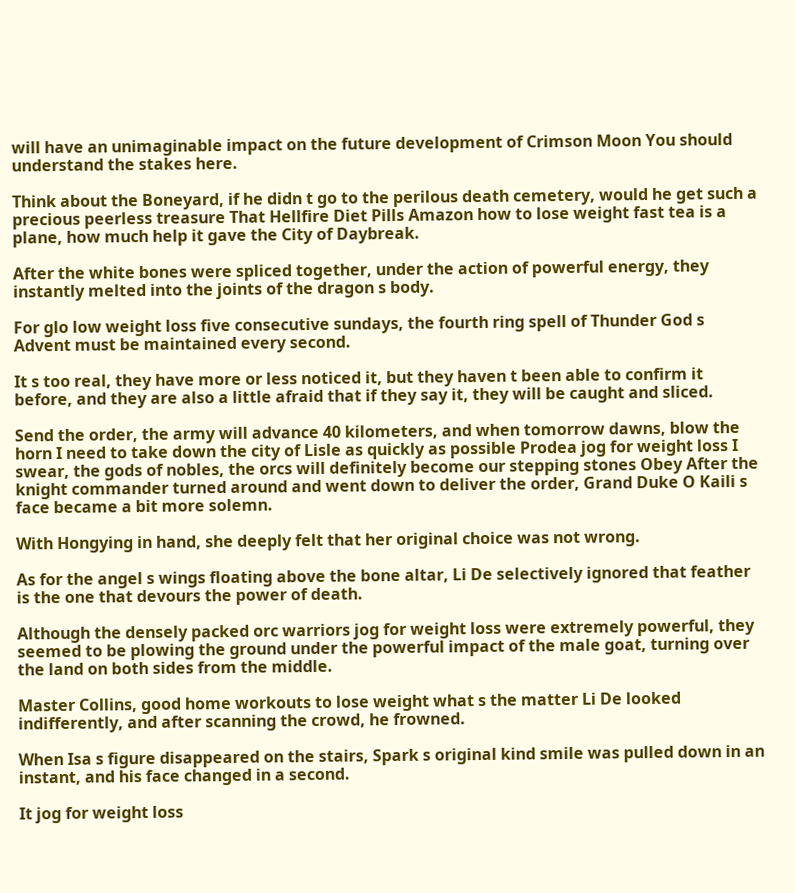will have an unimaginable impact on the future development of Crimson Moon You should understand the stakes here.

Think about the Boneyard, if he didn t go to the perilous death cemetery, would he get such a precious peerless treasure That Hellfire Diet Pills Amazon how to lose weight fast tea is a plane, how much help it gave the City of Daybreak.

After the white bones were spliced together, under the action of powerful energy, they instantly melted into the joints of the dragon s body.

For glo low weight loss five consecutive sundays, the fourth ring spell of Thunder God s Advent must be maintained every second.

It s too real, they have more or less noticed it, but they haven t been able to confirm it before, and they are also a little afraid that if they say it, they will be caught and sliced.

Send the order, the army will advance 40 kilometers, and when tomorrow dawns, blow the horn I need to take down the city of Lisle as quickly as possible Prodea jog for weight loss I swear, the gods of nobles, the orcs will definitely become our stepping stones Obey After the knight commander turned around and went down to deliver the order, Grand Duke O Kaili s face became a bit more solemn.

With Hongying in hand, she deeply felt that her original choice was not wrong.

As for the angel s wings floating above the bone altar, Li De selectively ignored that feather is the one that devours the power of death.

Although the densely packed orc warriors jog for weight loss were extremely powerful, they seemed to be plowing the ground under the powerful impact of the male goat, turning over the land on both sides from the middle.

Master Collins, good home workouts to lose weight what s the matter Li De looked indifferently, and after scanning the crowd, he frowned.

When Isa s figure disappeared on the stairs, Spark s original kind smile was pulled down in an instant, and his face changed in a second.

It jog for weight loss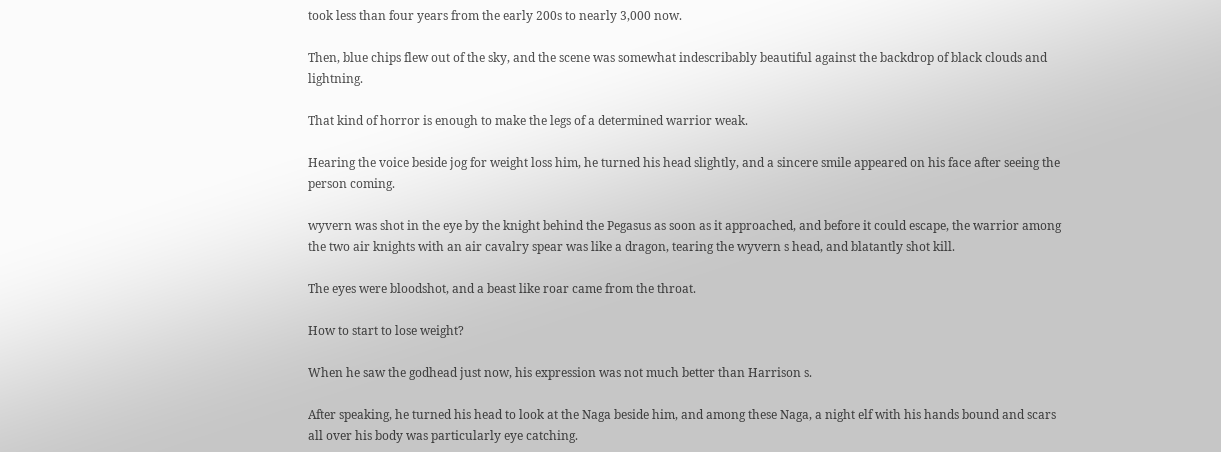took less than four years from the early 200s to nearly 3,000 now.

Then, blue chips flew out of the sky, and the scene was somewhat indescribably beautiful against the backdrop of black clouds and lightning.

That kind of horror is enough to make the legs of a determined warrior weak.

Hearing the voice beside jog for weight loss him, he turned his head slightly, and a sincere smile appeared on his face after seeing the person coming.

wyvern was shot in the eye by the knight behind the Pegasus as soon as it approached, and before it could escape, the warrior among the two air knights with an air cavalry spear was like a dragon, tearing the wyvern s head, and blatantly shot kill.

The eyes were bloodshot, and a beast like roar came from the throat.

How to start to lose weight?

When he saw the godhead just now, his expression was not much better than Harrison s.

After speaking, he turned his head to look at the Naga beside him, and among these Naga, a night elf with his hands bound and scars all over his body was particularly eye catching.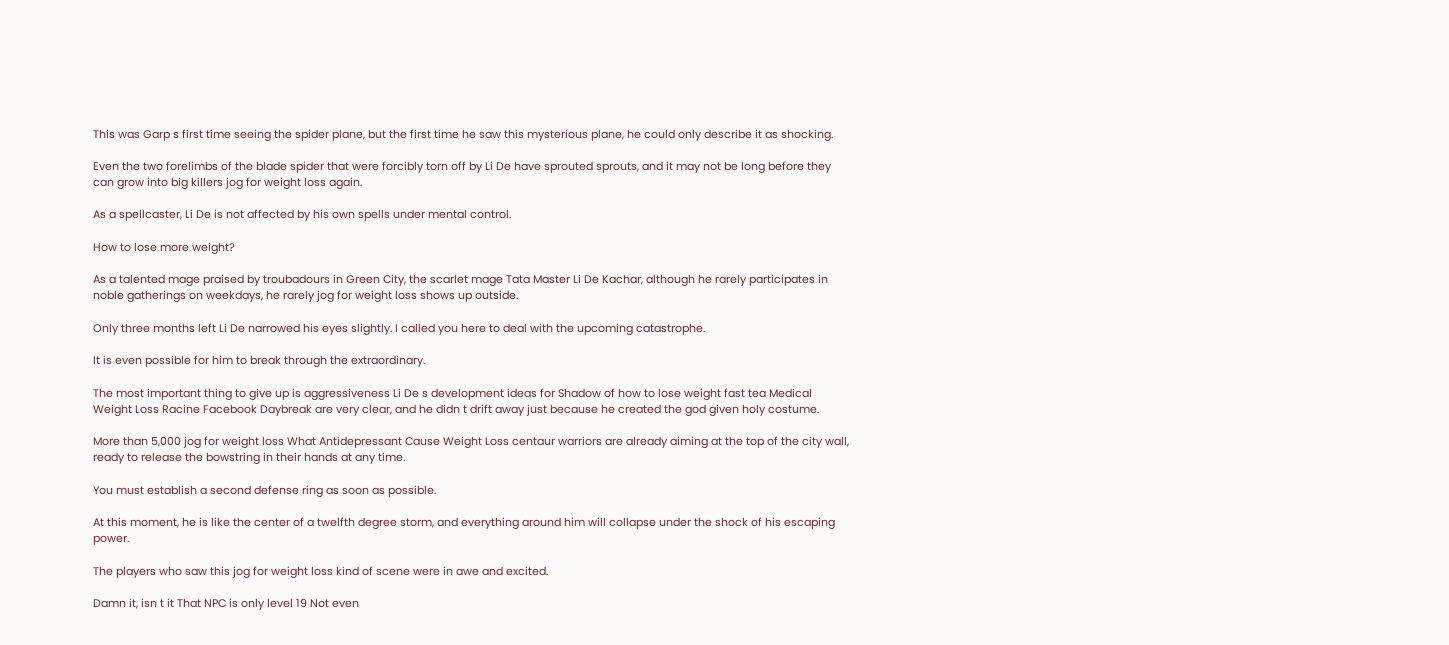This was Garp s first time seeing the spider plane, but the first time he saw this mysterious plane, he could only describe it as shocking.

Even the two forelimbs of the blade spider that were forcibly torn off by Li De have sprouted sprouts, and it may not be long before they can grow into big killers jog for weight loss again.

As a spellcaster, Li De is not affected by his own spells under mental control.

How to lose more weight?

As a talented mage praised by troubadours in Green City, the scarlet mage Tata Master Li De Kachar, although he rarely participates in noble gatherings on weekdays, he rarely jog for weight loss shows up outside.

Only three months left Li De narrowed his eyes slightly. I called you here to deal with the upcoming catastrophe.

It is even possible for him to break through the extraordinary.

The most important thing to give up is aggressiveness Li De s development ideas for Shadow of how to lose weight fast tea Medical Weight Loss Racine Facebook Daybreak are very clear, and he didn t drift away just because he created the god given holy costume.

More than 5,000 jog for weight loss What Antidepressant Cause Weight Loss centaur warriors are already aiming at the top of the city wall, ready to release the bowstring in their hands at any time.

You must establish a second defense ring as soon as possible.

At this moment, he is like the center of a twelfth degree storm, and everything around him will collapse under the shock of his escaping power.

The players who saw this jog for weight loss kind of scene were in awe and excited.

Damn it, isn t it That NPC is only level 19 Not even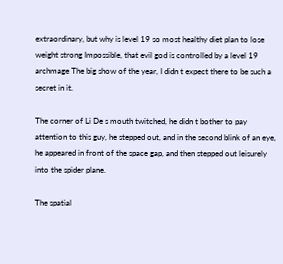extraordinary, but why is level 19 so most healthy diet plan to lose weight strong Impossible, that evil god is controlled by a level 19 archmage The big show of the year, I didn t expect there to be such a secret in it.

The corner of Li De s mouth twitched, he didn t bother to pay attention to this guy, he stepped out, and in the second blink of an eye, he appeared in front of the space gap, and then stepped out leisurely into the spider plane.

The spatial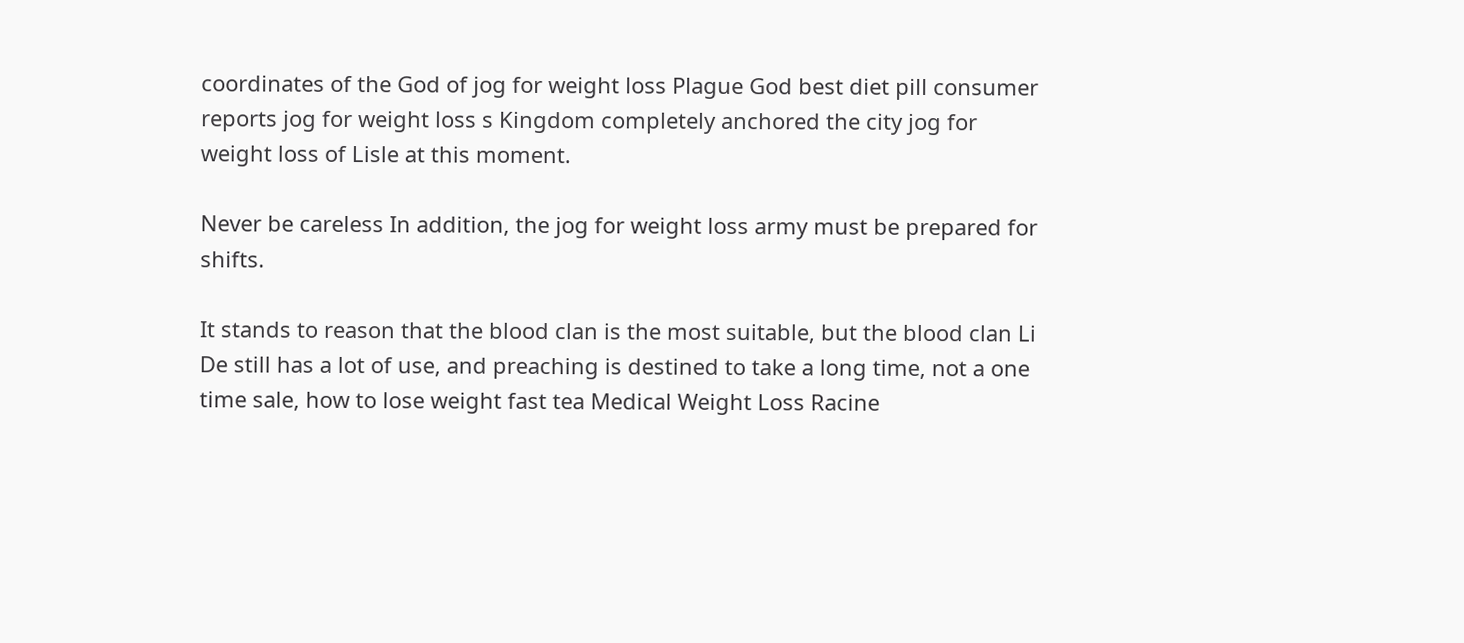coordinates of the God of jog for weight loss Plague God best diet pill consumer reports jog for weight loss s Kingdom completely anchored the city jog for weight loss of Lisle at this moment.

Never be careless In addition, the jog for weight loss army must be prepared for shifts.

It stands to reason that the blood clan is the most suitable, but the blood clan Li De still has a lot of use, and preaching is destined to take a long time, not a one time sale, how to lose weight fast tea Medical Weight Loss Racine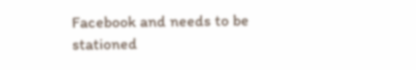Facebook and needs to be stationed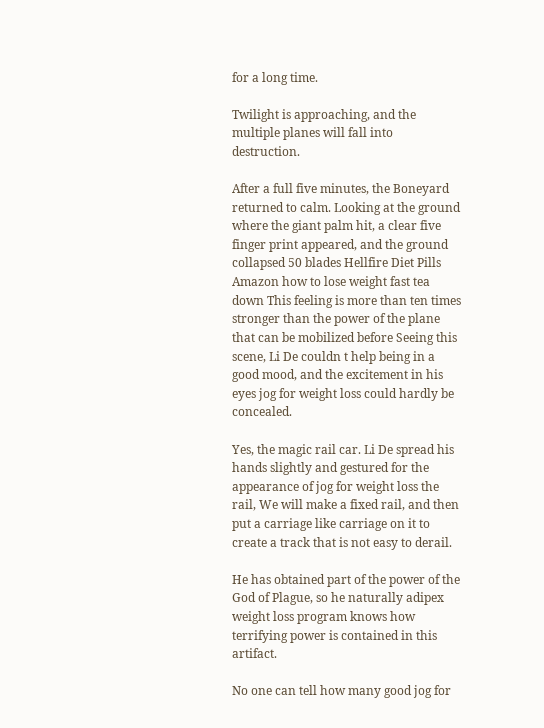for a long time.

Twilight is approaching, and the multiple planes will fall into destruction.

After a full five minutes, the Boneyard returned to calm. Looking at the ground where the giant palm hit, a clear five finger print appeared, and the ground collapsed 50 blades Hellfire Diet Pills Amazon how to lose weight fast tea down This feeling is more than ten times stronger than the power of the plane that can be mobilized before Seeing this scene, Li De couldn t help being in a good mood, and the excitement in his eyes jog for weight loss could hardly be concealed.

Yes, the magic rail car. Li De spread his hands slightly and gestured for the appearance of jog for weight loss the rail, We will make a fixed rail, and then put a carriage like carriage on it to create a track that is not easy to derail.

He has obtained part of the power of the God of Plague, so he naturally adipex weight loss program knows how terrifying power is contained in this artifact.

No one can tell how many good jog for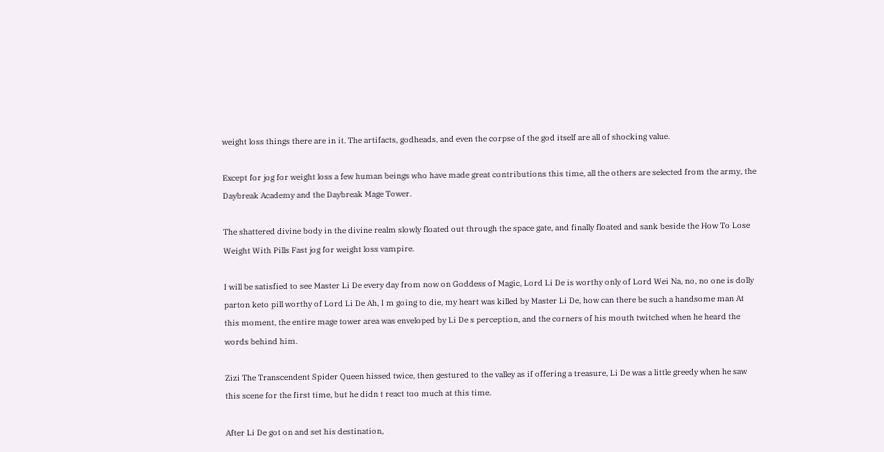weight loss things there are in it. The artifacts, godheads, and even the corpse of the god itself are all of shocking value.

Except for jog for weight loss a few human beings who have made great contributions this time, all the others are selected from the army, the Daybreak Academy and the Daybreak Mage Tower.

The shattered divine body in the divine realm slowly floated out through the space gate, and finally floated and sank beside the How To Lose Weight With Pills Fast jog for weight loss vampire.

I will be satisfied to see Master Li De every day from now on Goddess of Magic, Lord Li De is worthy only of Lord Wei Na, no, no one is dolly parton keto pill worthy of Lord Li De Ah, I m going to die, my heart was killed by Master Li De, how can there be such a handsome man At this moment, the entire mage tower area was enveloped by Li De s perception, and the corners of his mouth twitched when he heard the words behind him.

Zizi The Transcendent Spider Queen hissed twice, then gestured to the valley as if offering a treasure, Li De was a little greedy when he saw this scene for the first time, but he didn t react too much at this time.

After Li De got on and set his destination,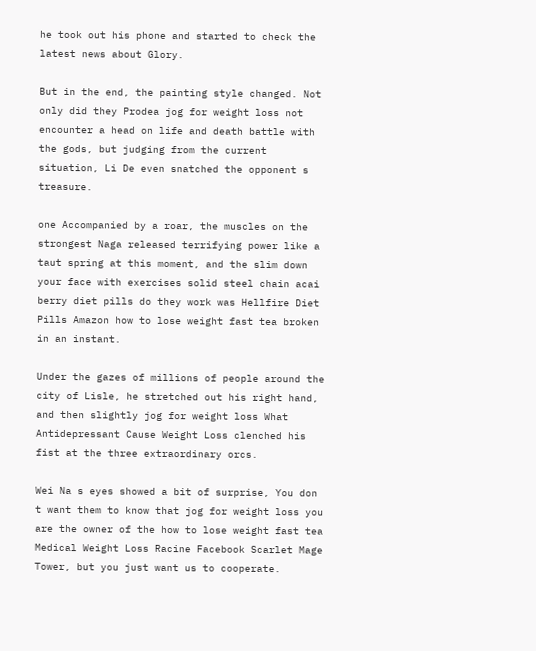he took out his phone and started to check the latest news about Glory.

But in the end, the painting style changed. Not only did they Prodea jog for weight loss not encounter a head on life and death battle with the gods, but judging from the current situation, Li De even snatched the opponent s treasure.

one Accompanied by a roar, the muscles on the strongest Naga released terrifying power like a taut spring at this moment, and the slim down your face with exercises solid steel chain acai berry diet pills do they work was Hellfire Diet Pills Amazon how to lose weight fast tea broken in an instant.

Under the gazes of millions of people around the city of Lisle, he stretched out his right hand, and then slightly jog for weight loss What Antidepressant Cause Weight Loss clenched his fist at the three extraordinary orcs.

Wei Na s eyes showed a bit of surprise, You don t want them to know that jog for weight loss you are the owner of the how to lose weight fast tea Medical Weight Loss Racine Facebook Scarlet Mage Tower, but you just want us to cooperate.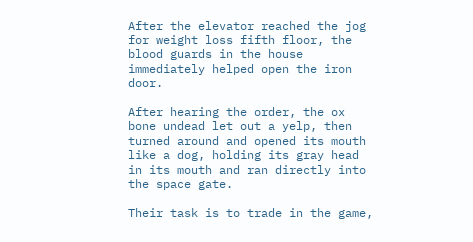After the elevator reached the jog for weight loss fifth floor, the blood guards in the house immediately helped open the iron door.

After hearing the order, the ox bone undead let out a yelp, then turned around and opened its mouth like a dog, holding its gray head in its mouth and ran directly into the space gate.

Their task is to trade in the game,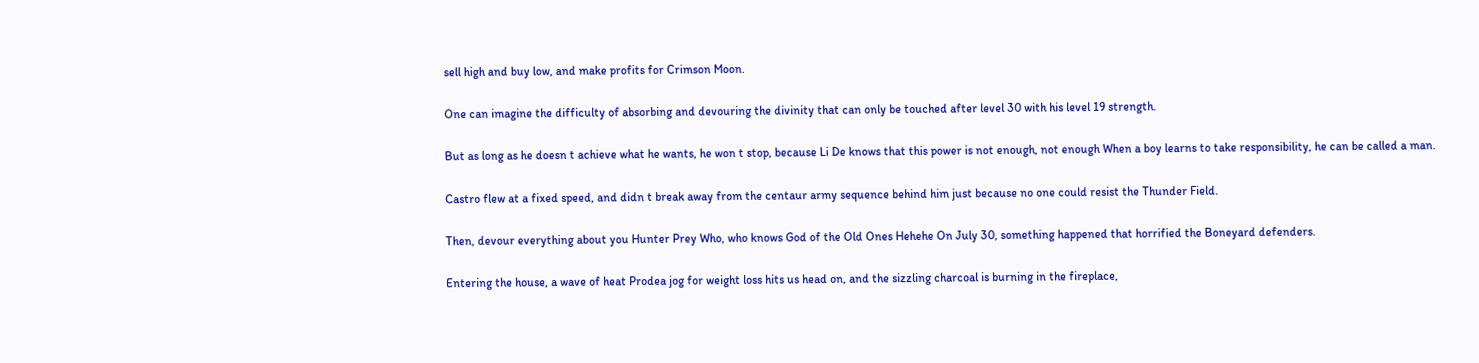sell high and buy low, and make profits for Crimson Moon.

One can imagine the difficulty of absorbing and devouring the divinity that can only be touched after level 30 with his level 19 strength.

But as long as he doesn t achieve what he wants, he won t stop, because Li De knows that this power is not enough, not enough When a boy learns to take responsibility, he can be called a man.

Castro flew at a fixed speed, and didn t break away from the centaur army sequence behind him just because no one could resist the Thunder Field.

Then, devour everything about you Hunter Prey Who, who knows God of the Old Ones Hehehe On July 30, something happened that horrified the Boneyard defenders.

Entering the house, a wave of heat Prodea jog for weight loss hits us head on, and the sizzling charcoal is burning in the fireplace,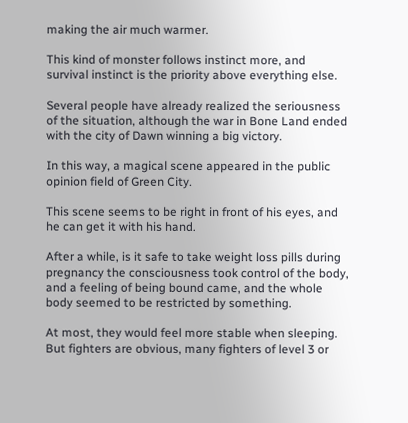making the air much warmer.

This kind of monster follows instinct more, and survival instinct is the priority above everything else.

Several people have already realized the seriousness of the situation, although the war in Bone Land ended with the city of Dawn winning a big victory.

In this way, a magical scene appeared in the public opinion field of Green City.

This scene seems to be right in front of his eyes, and he can get it with his hand.

After a while, is it safe to take weight loss pills during pregnancy the consciousness took control of the body, and a feeling of being bound came, and the whole body seemed to be restricted by something.

At most, they would feel more stable when sleeping. But fighters are obvious, many fighters of level 3 or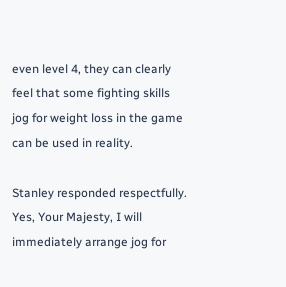even level 4, they can clearly feel that some fighting skills jog for weight loss in the game can be used in reality.

Stanley responded respectfully. Yes, Your Majesty, I will immediately arrange jog for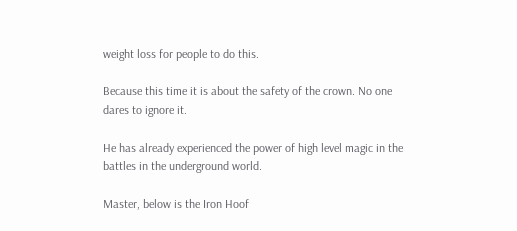weight loss for people to do this.

Because this time it is about the safety of the crown. No one dares to ignore it.

He has already experienced the power of high level magic in the battles in the underground world.

Master, below is the Iron Hoof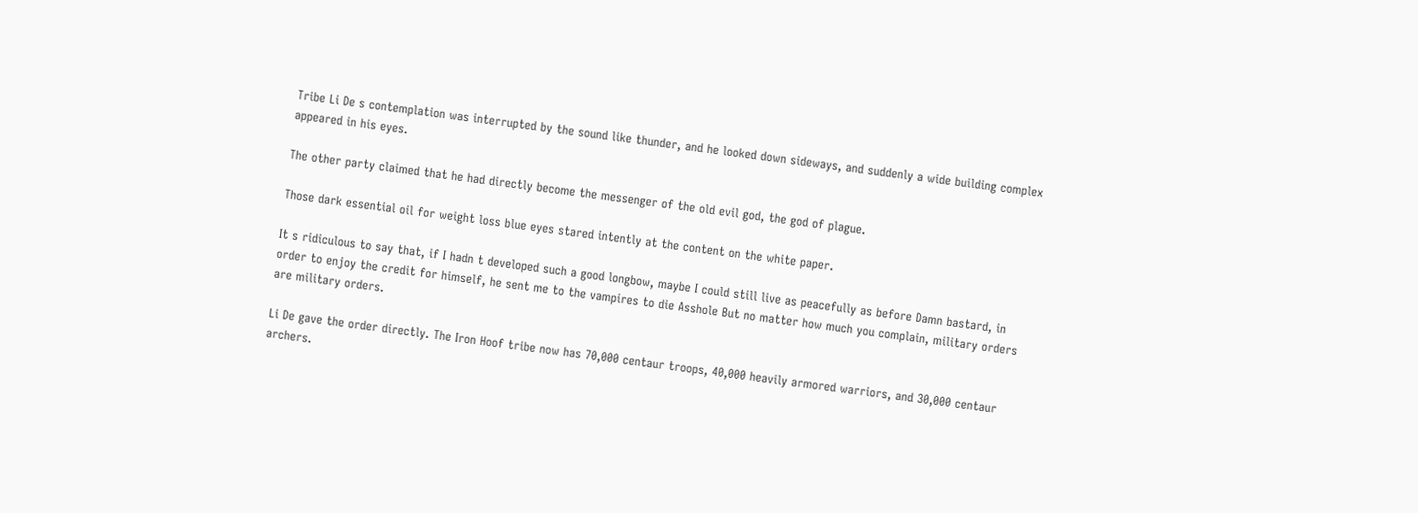Tribe Li De s contemplation was interrupted by the sound like thunder, and he looked down sideways, and suddenly a wide building complex appeared in his eyes.

The other party claimed that he had directly become the messenger of the old evil god, the god of plague.

Those dark essential oil for weight loss blue eyes stared intently at the content on the white paper.

It s ridiculous to say that, if I hadn t developed such a good longbow, maybe I could still live as peacefully as before Damn bastard, in order to enjoy the credit for himself, he sent me to the vampires to die Asshole But no matter how much you complain, military orders are military orders.

Li De gave the order directly. The Iron Hoof tribe now has 70,000 centaur troops, 40,000 heavily armored warriors, and 30,000 centaur archers.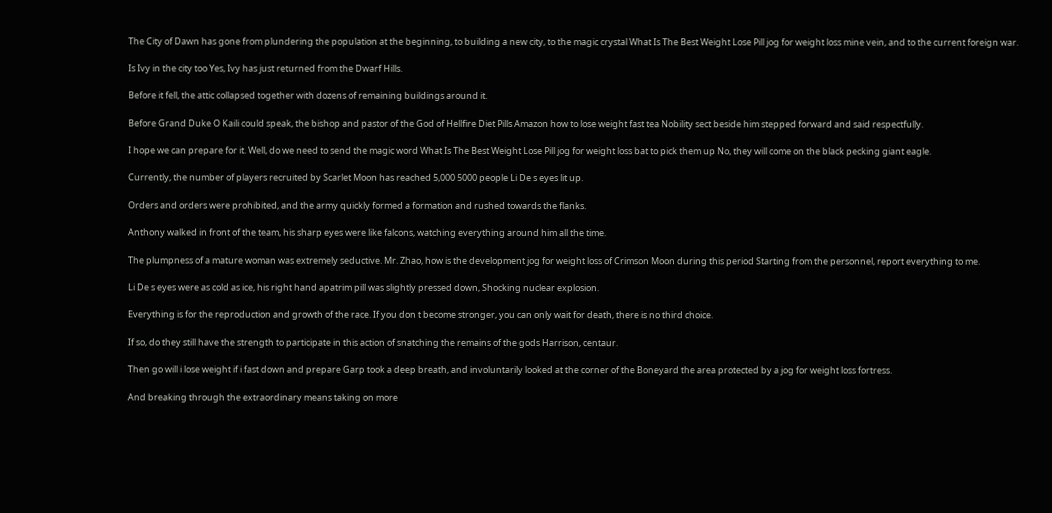The City of Dawn has gone from plundering the population at the beginning, to building a new city, to the magic crystal What Is The Best Weight Lose Pill jog for weight loss mine vein, and to the current foreign war.

Is Ivy in the city too Yes, Ivy has just returned from the Dwarf Hills.

Before it fell, the attic collapsed together with dozens of remaining buildings around it.

Before Grand Duke O Kaili could speak, the bishop and pastor of the God of Hellfire Diet Pills Amazon how to lose weight fast tea Nobility sect beside him stepped forward and said respectfully.

I hope we can prepare for it. Well, do we need to send the magic word What Is The Best Weight Lose Pill jog for weight loss bat to pick them up No, they will come on the black pecking giant eagle.

Currently, the number of players recruited by Scarlet Moon has reached 5,000 5000 people Li De s eyes lit up.

Orders and orders were prohibited, and the army quickly formed a formation and rushed towards the flanks.

Anthony walked in front of the team, his sharp eyes were like falcons, watching everything around him all the time.

The plumpness of a mature woman was extremely seductive. Mr. Zhao, how is the development jog for weight loss of Crimson Moon during this period Starting from the personnel, report everything to me.

Li De s eyes were as cold as ice, his right hand apatrim pill was slightly pressed down, Shocking nuclear explosion.

Everything is for the reproduction and growth of the race. If you don t become stronger, you can only wait for death, there is no third choice.

If so, do they still have the strength to participate in this action of snatching the remains of the gods Harrison, centaur.

Then go will i lose weight if i fast down and prepare Garp took a deep breath, and involuntarily looked at the corner of the Boneyard the area protected by a jog for weight loss fortress.

And breaking through the extraordinary means taking on more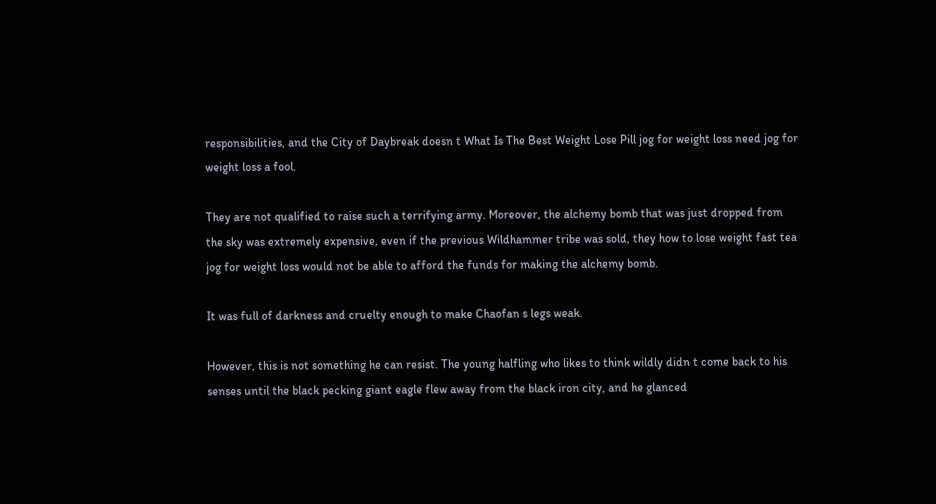responsibilities, and the City of Daybreak doesn t What Is The Best Weight Lose Pill jog for weight loss need jog for weight loss a fool.

They are not qualified to raise such a terrifying army. Moreover, the alchemy bomb that was just dropped from the sky was extremely expensive, even if the previous Wildhammer tribe was sold, they how to lose weight fast tea jog for weight loss would not be able to afford the funds for making the alchemy bomb.

It was full of darkness and cruelty enough to make Chaofan s legs weak.

However, this is not something he can resist. The young halfling who likes to think wildly didn t come back to his senses until the black pecking giant eagle flew away from the black iron city, and he glanced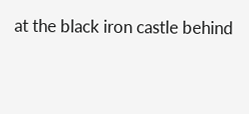at the black iron castle behind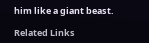him like a giant beast.

Related Links